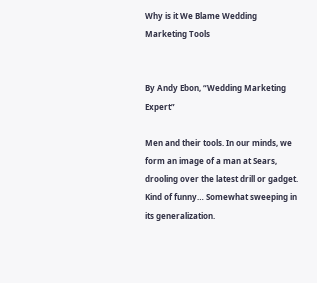Why is it We Blame Wedding Marketing Tools


By Andy Ebon, “Wedding Marketing Expert”

Men and their tools. In our minds, we form an image of a man at Sears, drooling over the latest drill or gadget. Kind of funny… Somewhat sweeping in its generalization.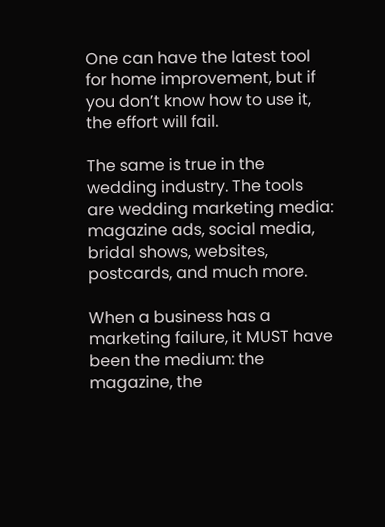One can have the latest tool for home improvement, but if you don’t know how to use it, the effort will fail.

The same is true in the wedding industry. The tools are wedding marketing media: magazine ads, social media, bridal shows, websites, postcards, and much more.

When a business has a marketing failure, it MUST have been the medium: the magazine, the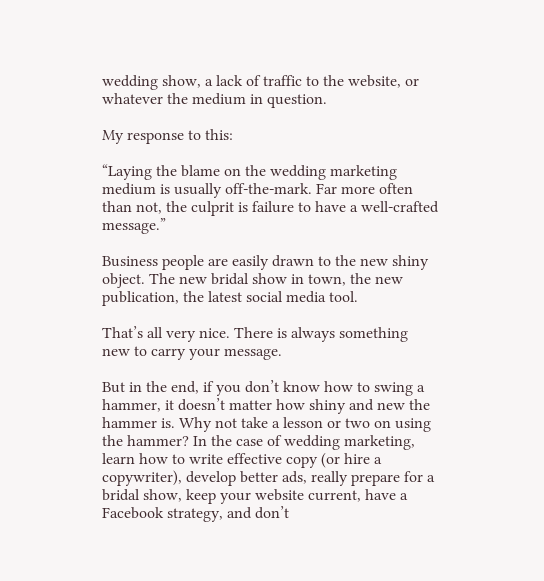wedding show, a lack of traffic to the website, or whatever the medium in question.

My response to this:

“Laying the blame on the wedding marketing medium is usually off-the-mark. Far more often than not, the culprit is failure to have a well-crafted message.”

Business people are easily drawn to the new shiny object. The new bridal show in town, the new publication, the latest social media tool.

That’s all very nice. There is always something new to carry your message.

But in the end, if you don’t know how to swing a hammer, it doesn’t matter how shiny and new the hammer is. Why not take a lesson or two on using the hammer? In the case of wedding marketing, learn how to write effective copy (or hire a copywriter), develop better ads, really prepare for a bridal show, keep your website current, have a Facebook strategy, and don’t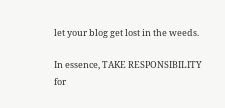let your blog get lost in the weeds.

In essence, TAKE RESPONSIBILITY for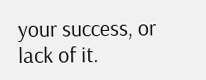your success, or lack of it.